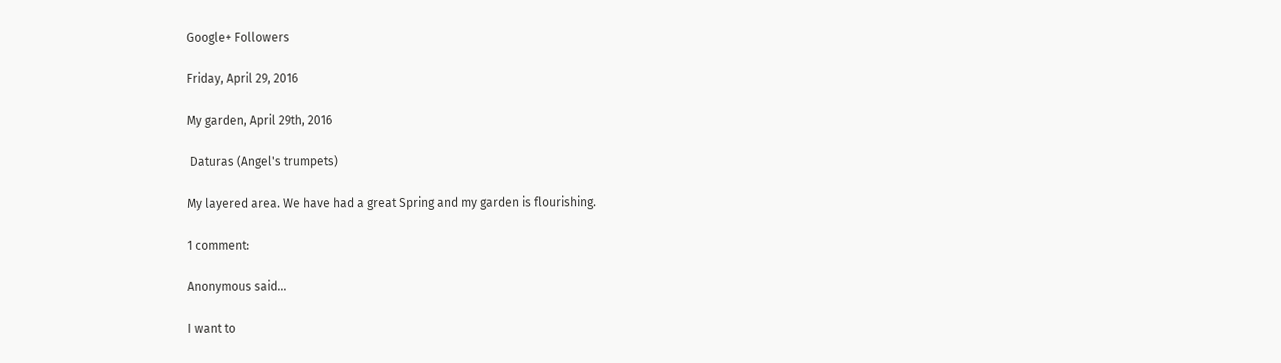Google+ Followers

Friday, April 29, 2016

My garden, April 29th, 2016

 Daturas (Angel's trumpets)

My layered area. We have had a great Spring and my garden is flourishing.

1 comment:

Anonymous said...

I want to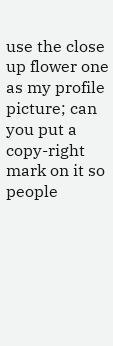use the close up flower one as my profile picture; can you put a copy-right mark on it so people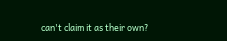can't claim it as their own?